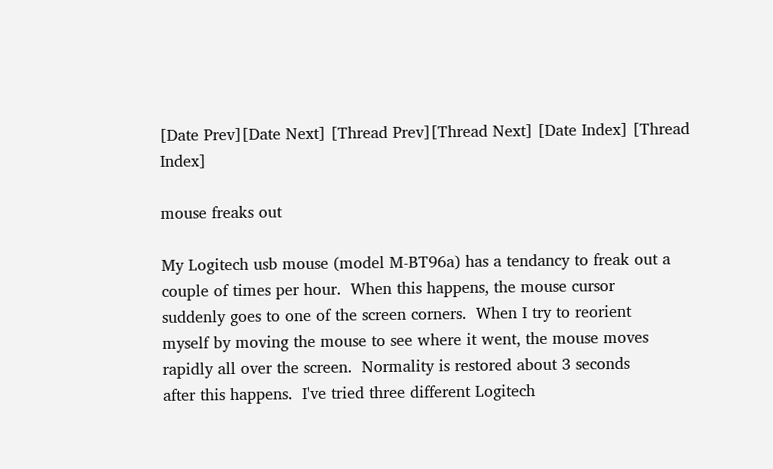[Date Prev][Date Next] [Thread Prev][Thread Next] [Date Index] [Thread Index]

mouse freaks out

My Logitech usb mouse (model M-BT96a) has a tendancy to freak out a
couple of times per hour.  When this happens, the mouse cursor
suddenly goes to one of the screen corners.  When I try to reorient
myself by moving the mouse to see where it went, the mouse moves
rapidly all over the screen.  Normality is restored about 3 seconds
after this happens.  I've tried three different Logitech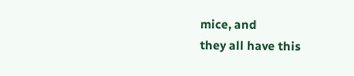mice, and
they all have this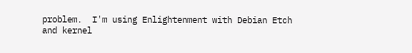problem.  I'm using Enlightenment with Debian Etch
and kernel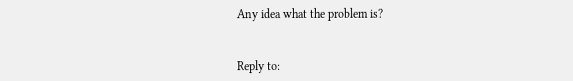Any idea what the problem is?


Reply to: